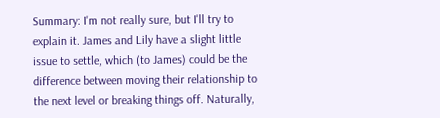Summary: I'm not really sure, but I'll try to explain it. James and Lily have a slight little issue to settle, which (to James) could be the difference between moving their relationship to the next level or breaking things off. Naturally,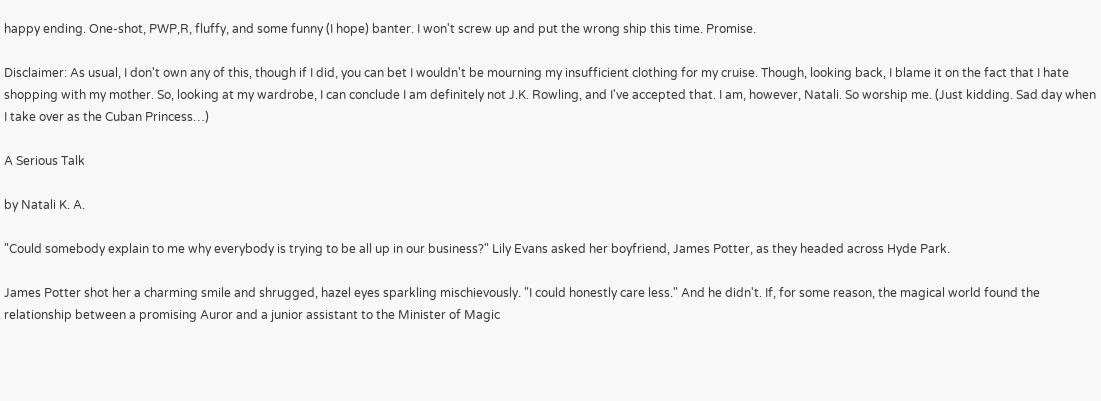happy ending. One-shot, PWP,R, fluffy, and some funny (I hope) banter. I won't screw up and put the wrong ship this time. Promise.

Disclaimer: As usual, I don't own any of this, though if I did, you can bet I wouldn't be mourning my insufficient clothing for my cruise. Though, looking back, I blame it on the fact that I hate shopping with my mother. So, looking at my wardrobe, I can conclude I am definitely not J.K. Rowling, and I've accepted that. I am, however, Natali. So worship me. (Just kidding. Sad day when I take over as the Cuban Princess…)

A Serious Talk

by Natali K. A.

"Could somebody explain to me why everybody is trying to be all up in our business?" Lily Evans asked her boyfriend, James Potter, as they headed across Hyde Park.

James Potter shot her a charming smile and shrugged, hazel eyes sparkling mischievously. "I could honestly care less." And he didn't. If, for some reason, the magical world found the relationship between a promising Auror and a junior assistant to the Minister of Magic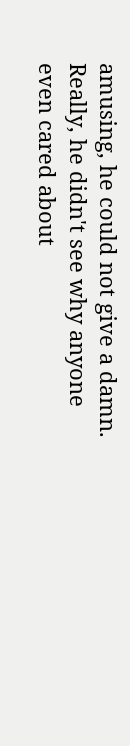amusing, he could not give a damn. Really, he didn't see why anyone even cared about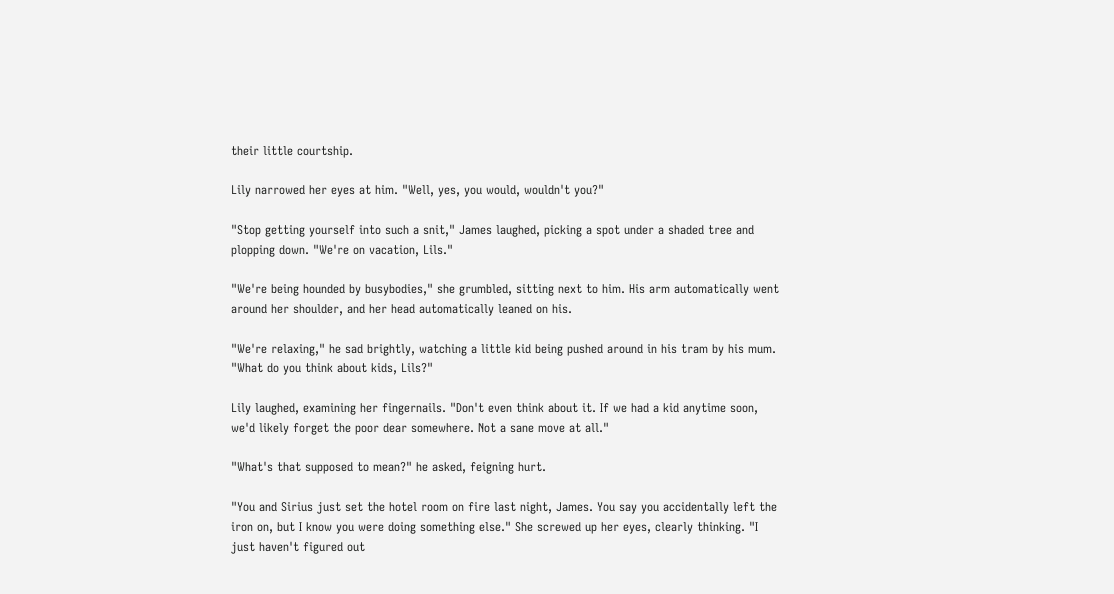their little courtship.

Lily narrowed her eyes at him. "Well, yes, you would, wouldn't you?"

"Stop getting yourself into such a snit," James laughed, picking a spot under a shaded tree and plopping down. "We're on vacation, Lils."

"We're being hounded by busybodies," she grumbled, sitting next to him. His arm automatically went around her shoulder, and her head automatically leaned on his.

"We're relaxing," he sad brightly, watching a little kid being pushed around in his tram by his mum. "What do you think about kids, Lils?"

Lily laughed, examining her fingernails. "Don't even think about it. If we had a kid anytime soon, we'd likely forget the poor dear somewhere. Not a sane move at all."

"What's that supposed to mean?" he asked, feigning hurt.

"You and Sirius just set the hotel room on fire last night, James. You say you accidentally left the iron on, but I know you were doing something else." She screwed up her eyes, clearly thinking. "I just haven't figured out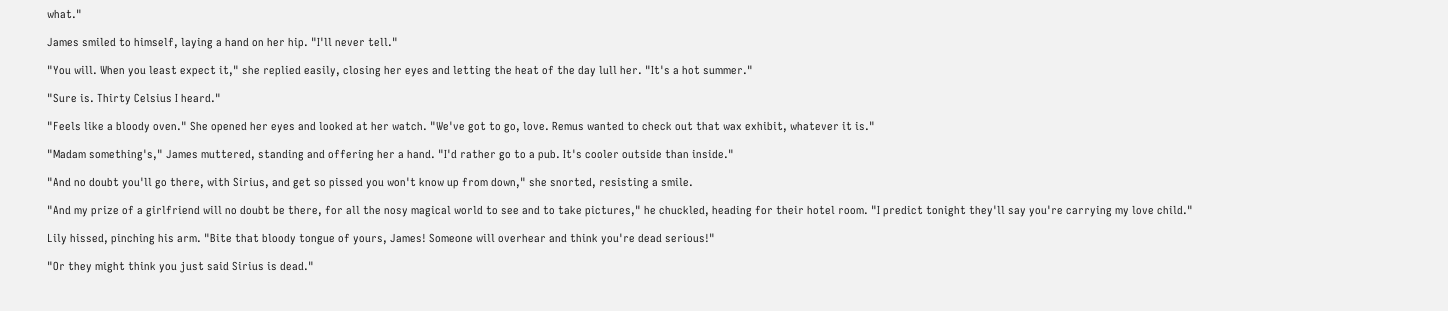what."

James smiled to himself, laying a hand on her hip. "I'll never tell."

"You will. When you least expect it," she replied easily, closing her eyes and letting the heat of the day lull her. "It's a hot summer."

"Sure is. Thirty Celsius I heard."

"Feels like a bloody oven." She opened her eyes and looked at her watch. "We've got to go, love. Remus wanted to check out that wax exhibit, whatever it is."

"Madam something's," James muttered, standing and offering her a hand. "I'd rather go to a pub. It's cooler outside than inside."

"And no doubt you'll go there, with Sirius, and get so pissed you won't know up from down," she snorted, resisting a smile.

"And my prize of a girlfriend will no doubt be there, for all the nosy magical world to see and to take pictures," he chuckled, heading for their hotel room. "I predict tonight they'll say you're carrying my love child."

Lily hissed, pinching his arm. "Bite that bloody tongue of yours, James! Someone will overhear and think you're dead serious!"

"Or they might think you just said Sirius is dead."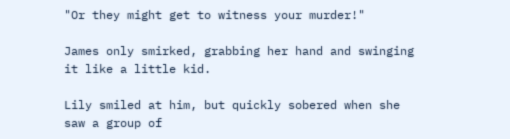"Or they might get to witness your murder!"

James only smirked, grabbing her hand and swinging it like a little kid.

Lily smiled at him, but quickly sobered when she saw a group of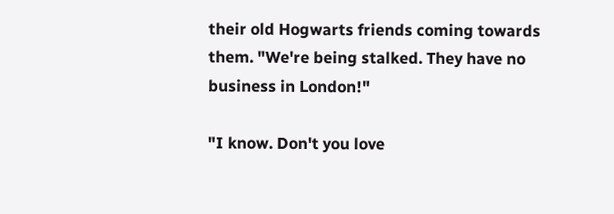their old Hogwarts friends coming towards them. "We're being stalked. They have no business in London!"

"I know. Don't you love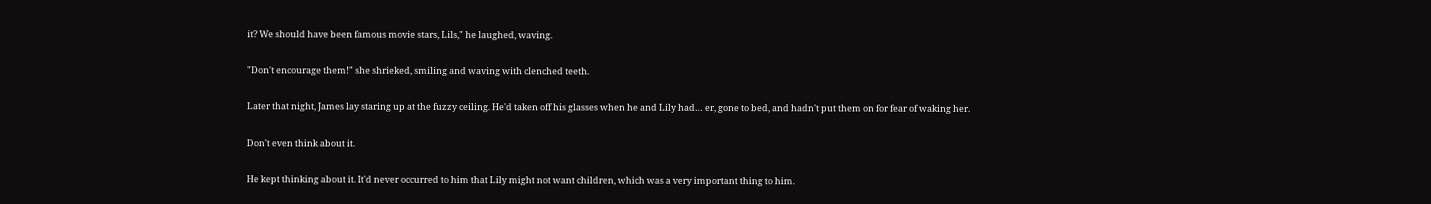it? We should have been famous movie stars, Lils," he laughed, waving.

"Don't encourage them!" she shrieked, smiling and waving with clenched teeth.

Later that night, James lay staring up at the fuzzy ceiling. He'd taken off his glasses when he and Lily had… er, gone to bed, and hadn't put them on for fear of waking her.

Don't even think about it.

He kept thinking about it. It'd never occurred to him that Lily might not want children, which was a very important thing to him.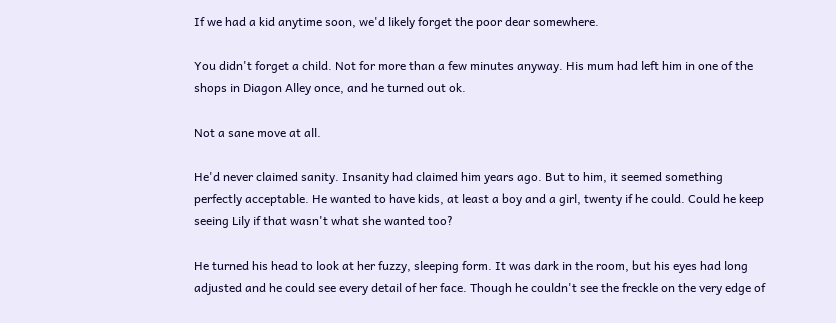If we had a kid anytime soon, we'd likely forget the poor dear somewhere.

You didn't forget a child. Not for more than a few minutes anyway. His mum had left him in one of the shops in Diagon Alley once, and he turned out ok.

Not a sane move at all.

He'd never claimed sanity. Insanity had claimed him years ago. But to him, it seemed something perfectly acceptable. He wanted to have kids, at least a boy and a girl, twenty if he could. Could he keep seeing Lily if that wasn't what she wanted too?

He turned his head to look at her fuzzy, sleeping form. It was dark in the room, but his eyes had long adjusted and he could see every detail of her face. Though he couldn't see the freckle on the very edge of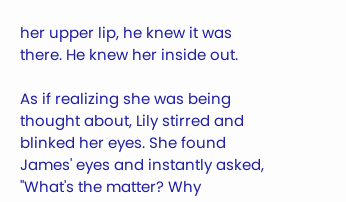her upper lip, he knew it was there. He knew her inside out.

As if realizing she was being thought about, Lily stirred and blinked her eyes. She found James' eyes and instantly asked, "What's the matter? Why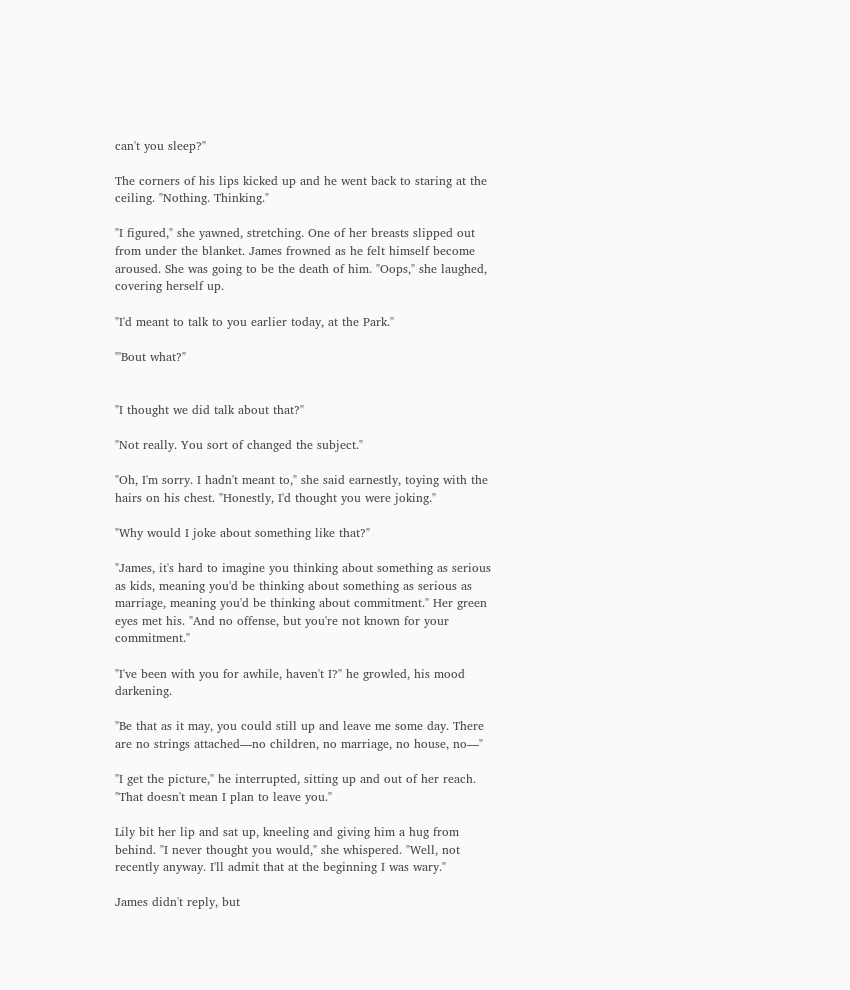can't you sleep?"

The corners of his lips kicked up and he went back to staring at the ceiling. "Nothing. Thinking."

"I figured," she yawned, stretching. One of her breasts slipped out from under the blanket. James frowned as he felt himself become aroused. She was going to be the death of him. "Oops," she laughed, covering herself up.

"I'd meant to talk to you earlier today, at the Park."

"'Bout what?"


"I thought we did talk about that?"

"Not really. You sort of changed the subject."

"Oh, I'm sorry. I hadn't meant to," she said earnestly, toying with the hairs on his chest. "Honestly, I'd thought you were joking."

"Why would I joke about something like that?"

"James, it's hard to imagine you thinking about something as serious as kids, meaning you'd be thinking about something as serious as marriage, meaning you'd be thinking about commitment." Her green eyes met his. "And no offense, but you're not known for your commitment."

"I've been with you for awhile, haven't I?" he growled, his mood darkening.

"Be that as it may, you could still up and leave me some day. There are no strings attached—no children, no marriage, no house, no—"

"I get the picture," he interrupted, sitting up and out of her reach. "That doesn't mean I plan to leave you."

Lily bit her lip and sat up, kneeling and giving him a hug from behind. "I never thought you would," she whispered. "Well, not recently anyway. I'll admit that at the beginning I was wary."

James didn't reply, but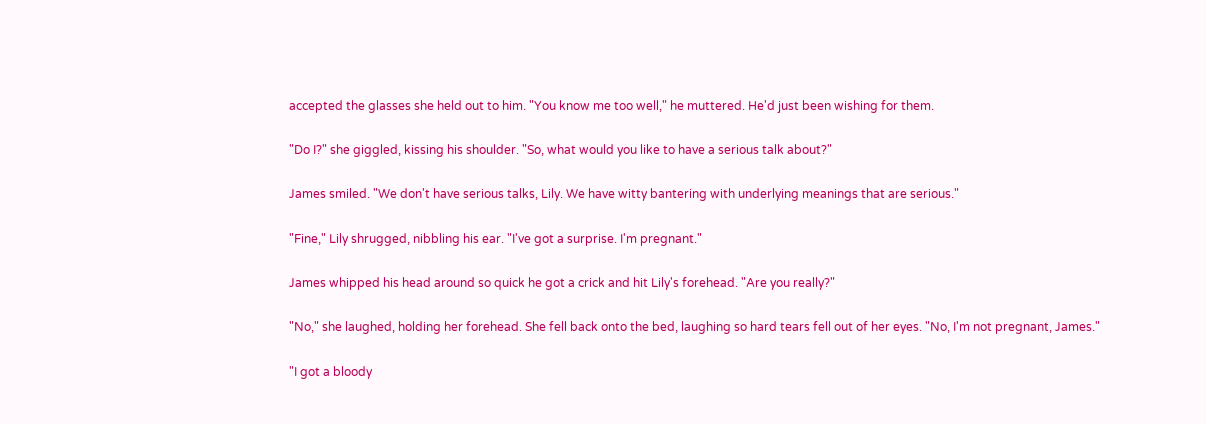accepted the glasses she held out to him. "You know me too well," he muttered. He'd just been wishing for them.

"Do I?" she giggled, kissing his shoulder. "So, what would you like to have a serious talk about?"

James smiled. "We don't have serious talks, Lily. We have witty bantering with underlying meanings that are serious."

"Fine," Lily shrugged, nibbling his ear. "I've got a surprise. I'm pregnant."

James whipped his head around so quick he got a crick and hit Lily's forehead. "Are you really?"

"No," she laughed, holding her forehead. She fell back onto the bed, laughing so hard tears fell out of her eyes. "No, I'm not pregnant, James."

"I got a bloody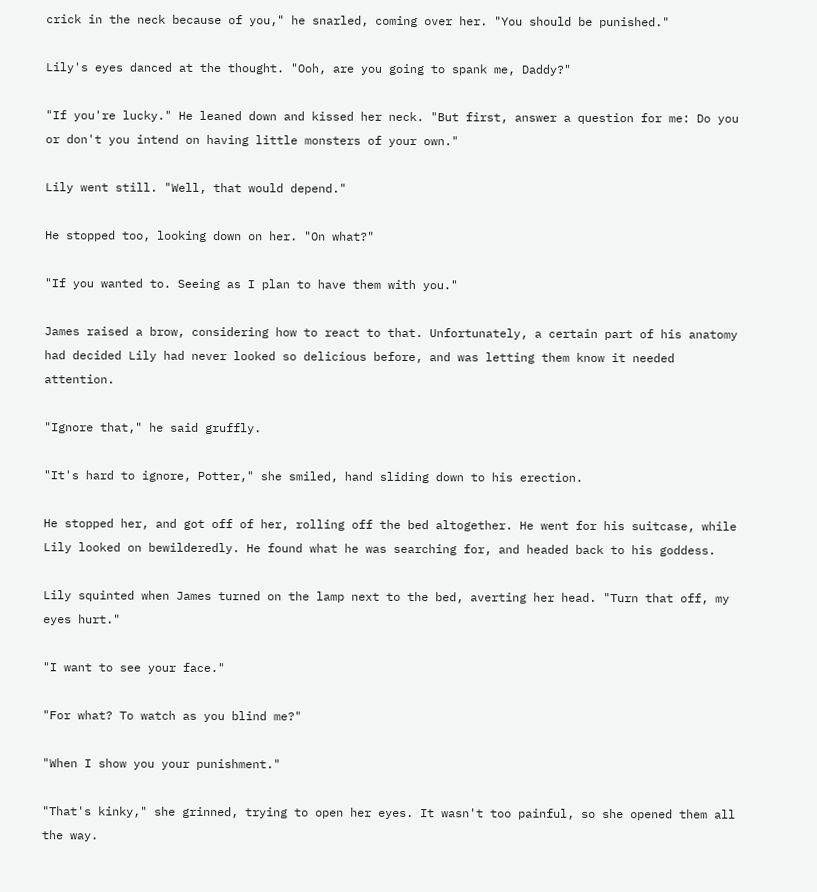crick in the neck because of you," he snarled, coming over her. "You should be punished."

Lily's eyes danced at the thought. "Ooh, are you going to spank me, Daddy?"

"If you're lucky." He leaned down and kissed her neck. "But first, answer a question for me: Do you or don't you intend on having little monsters of your own."

Lily went still. "Well, that would depend."

He stopped too, looking down on her. "On what?"

"If you wanted to. Seeing as I plan to have them with you."

James raised a brow, considering how to react to that. Unfortunately, a certain part of his anatomy had decided Lily had never looked so delicious before, and was letting them know it needed attention.

"Ignore that," he said gruffly.

"It's hard to ignore, Potter," she smiled, hand sliding down to his erection.

He stopped her, and got off of her, rolling off the bed altogether. He went for his suitcase, while Lily looked on bewilderedly. He found what he was searching for, and headed back to his goddess.

Lily squinted when James turned on the lamp next to the bed, averting her head. "Turn that off, my eyes hurt."

"I want to see your face."

"For what? To watch as you blind me?"

"When I show you your punishment."

"That's kinky," she grinned, trying to open her eyes. It wasn't too painful, so she opened them all the way.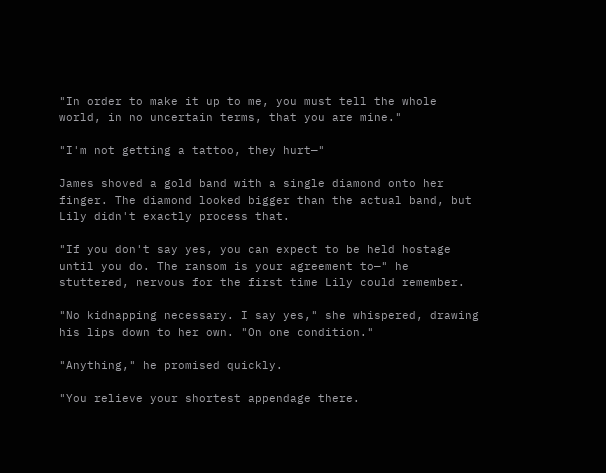"In order to make it up to me, you must tell the whole world, in no uncertain terms, that you are mine."

"I'm not getting a tattoo, they hurt—"

James shoved a gold band with a single diamond onto her finger. The diamond looked bigger than the actual band, but Lily didn't exactly process that.

"If you don't say yes, you can expect to be held hostage until you do. The ransom is your agreement to—" he stuttered, nervous for the first time Lily could remember.

"No kidnapping necessary. I say yes," she whispered, drawing his lips down to her own. "On one condition."

"Anything," he promised quickly.

"You relieve your shortest appendage there.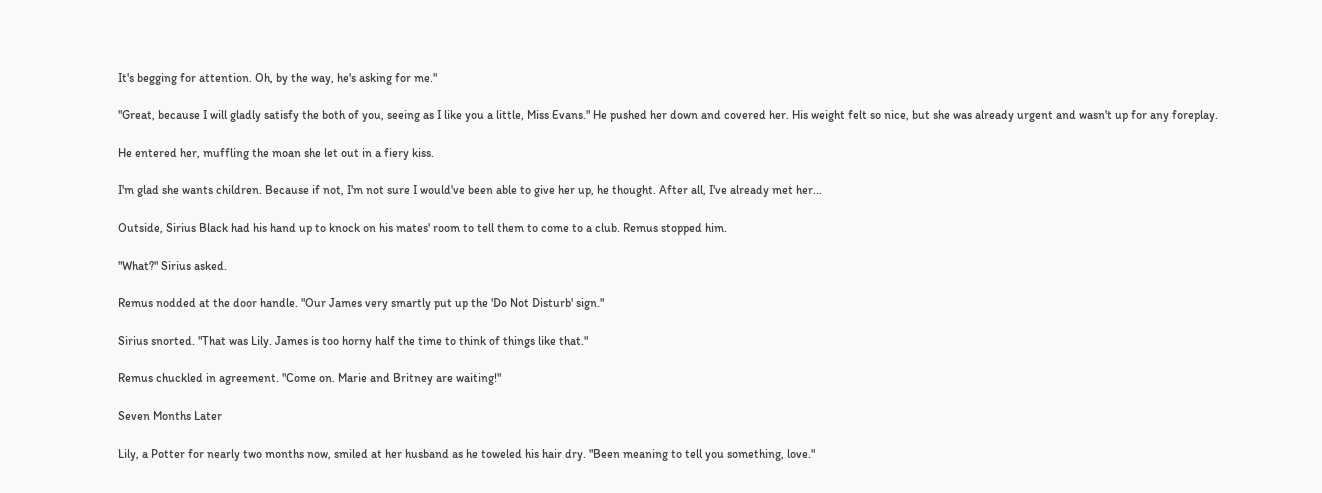It's begging for attention. Oh, by the way, he's asking for me."

"Great, because I will gladly satisfy the both of you, seeing as I like you a little, Miss Evans." He pushed her down and covered her. His weight felt so nice, but she was already urgent and wasn't up for any foreplay.

He entered her, muffling the moan she let out in a fiery kiss.

I'm glad she wants children. Because if not, I'm not sure I would've been able to give her up, he thought. After all, I've already met her...

Outside, Sirius Black had his hand up to knock on his mates' room to tell them to come to a club. Remus stopped him.

"What?" Sirius asked.

Remus nodded at the door handle. "Our James very smartly put up the 'Do Not Disturb' sign."

Sirius snorted. "That was Lily. James is too horny half the time to think of things like that."

Remus chuckled in agreement. "Come on. Marie and Britney are waiting!"

Seven Months Later

Lily, a Potter for nearly two months now, smiled at her husband as he toweled his hair dry. "Been meaning to tell you something, love."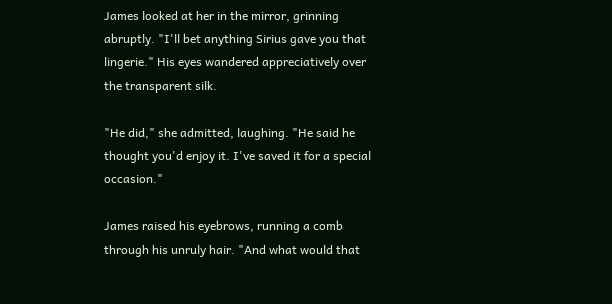James looked at her in the mirror, grinning abruptly. "I'll bet anything Sirius gave you that lingerie." His eyes wandered appreciatively over the transparent silk.

"He did," she admitted, laughing. "He said he thought you'd enjoy it. I've saved it for a special occasion."

James raised his eyebrows, running a comb through his unruly hair. "And what would that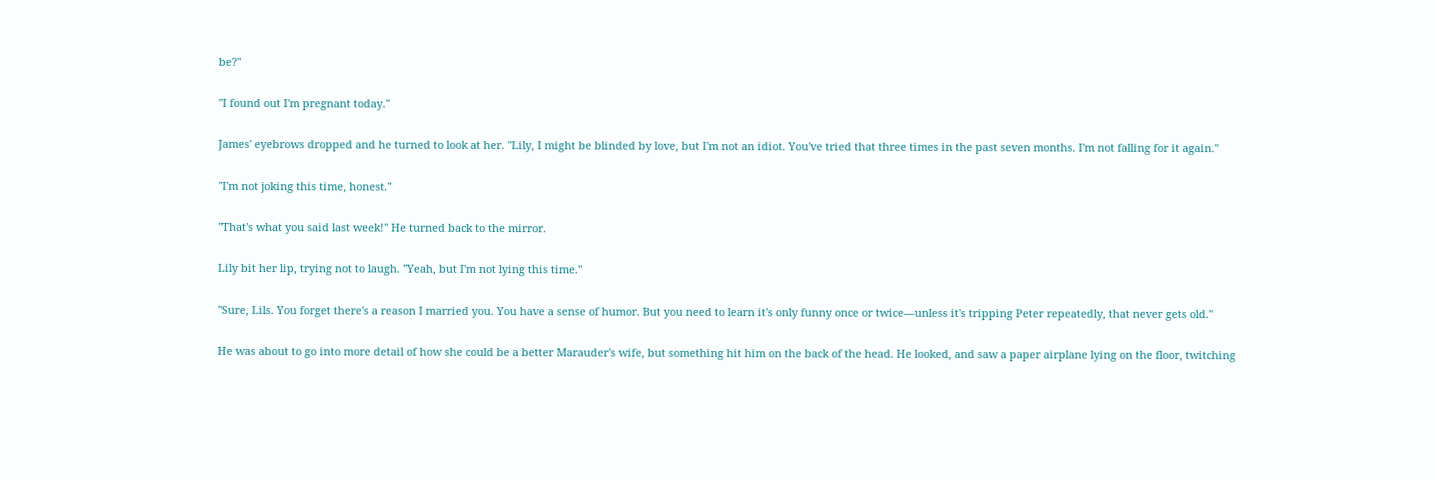be?"

"I found out I'm pregnant today."

James' eyebrows dropped and he turned to look at her. "Lily, I might be blinded by love, but I'm not an idiot. You've tried that three times in the past seven months. I'm not falling for it again."

"I'm not joking this time, honest."

"That's what you said last week!" He turned back to the mirror.

Lily bit her lip, trying not to laugh. "Yeah, but I'm not lying this time."

"Sure, Lils. You forget there's a reason I married you. You have a sense of humor. But you need to learn it's only funny once or twice—unless it's tripping Peter repeatedly, that never gets old."

He was about to go into more detail of how she could be a better Marauder's wife, but something hit him on the back of the head. He looked, and saw a paper airplane lying on the floor, twitching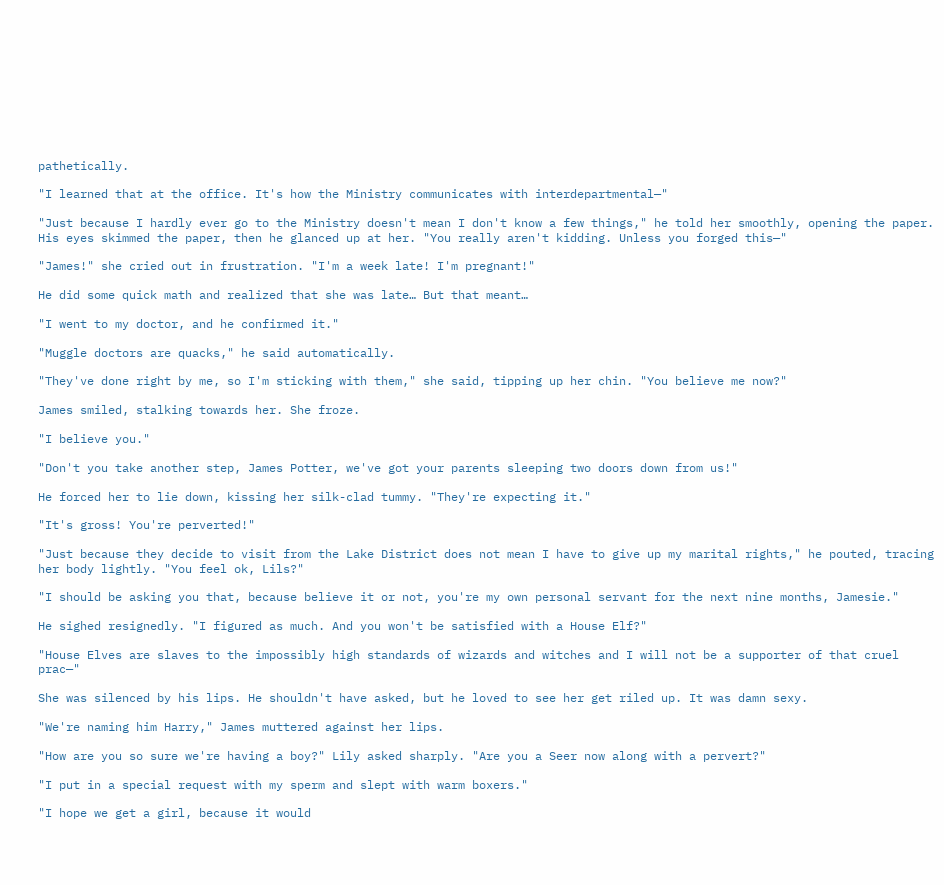pathetically.

"I learned that at the office. It's how the Ministry communicates with interdepartmental—"

"Just because I hardly ever go to the Ministry doesn't mean I don't know a few things," he told her smoothly, opening the paper. His eyes skimmed the paper, then he glanced up at her. "You really aren't kidding. Unless you forged this—"

"James!" she cried out in frustration. "I'm a week late! I'm pregnant!"

He did some quick math and realized that she was late… But that meant…

"I went to my doctor, and he confirmed it."

"Muggle doctors are quacks," he said automatically.

"They've done right by me, so I'm sticking with them," she said, tipping up her chin. "You believe me now?"

James smiled, stalking towards her. She froze.

"I believe you."

"Don't you take another step, James Potter, we've got your parents sleeping two doors down from us!"

He forced her to lie down, kissing her silk-clad tummy. "They're expecting it."

"It's gross! You're perverted!"

"Just because they decide to visit from the Lake District does not mean I have to give up my marital rights," he pouted, tracing her body lightly. "You feel ok, Lils?"

"I should be asking you that, because believe it or not, you're my own personal servant for the next nine months, Jamesie."

He sighed resignedly. "I figured as much. And you won't be satisfied with a House Elf?"

"House Elves are slaves to the impossibly high standards of wizards and witches and I will not be a supporter of that cruel prac—"

She was silenced by his lips. He shouldn't have asked, but he loved to see her get riled up. It was damn sexy.

"We're naming him Harry," James muttered against her lips.

"How are you so sure we're having a boy?" Lily asked sharply. "Are you a Seer now along with a pervert?"

"I put in a special request with my sperm and slept with warm boxers."

"I hope we get a girl, because it would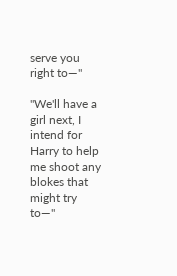serve you right to—"

"We'll have a girl next, I intend for Harry to help me shoot any blokes that might try to—"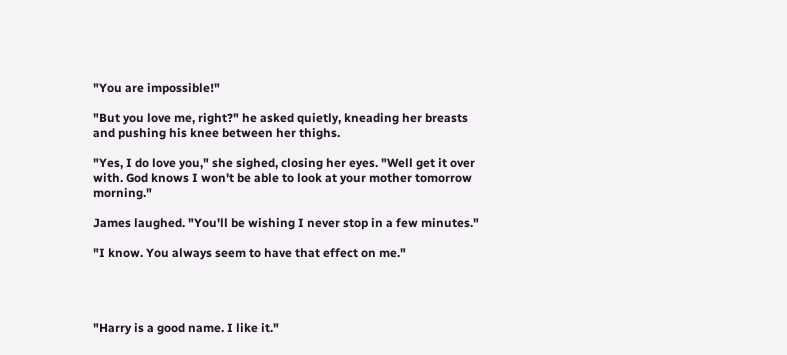"You are impossible!"

"But you love me, right?" he asked quietly, kneading her breasts and pushing his knee between her thighs.

"Yes, I do love you," she sighed, closing her eyes. "Well get it over with. God knows I won't be able to look at your mother tomorrow morning."

James laughed. "You'll be wishing I never stop in a few minutes."

"I know. You always seem to have that effect on me."




"Harry is a good name. I like it."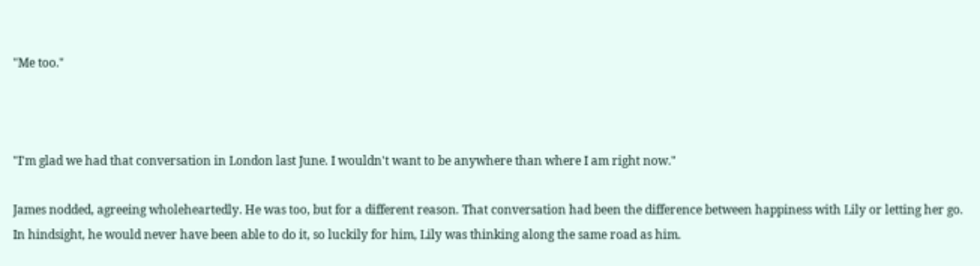"Me too."



"I'm glad we had that conversation in London last June. I wouldn't want to be anywhere than where I am right now."

James nodded, agreeing wholeheartedly. He was too, but for a different reason. That conversation had been the difference between happiness with Lily or letting her go. In hindsight, he would never have been able to do it, so luckily for him, Lily was thinking along the same road as him.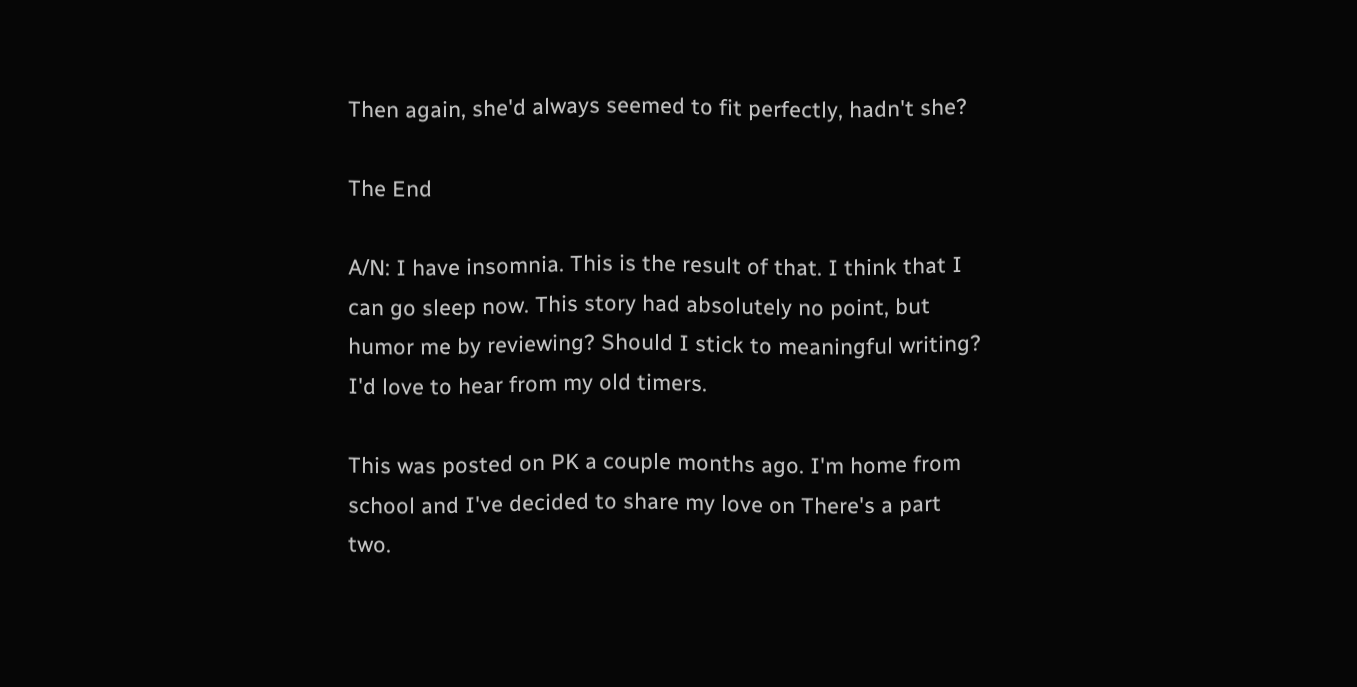Then again, she'd always seemed to fit perfectly, hadn't she?

The End

A/N: I have insomnia. This is the result of that. I think that I can go sleep now. This story had absolutely no point, but humor me by reviewing? Should I stick to meaningful writing? I'd love to hear from my old timers.

This was posted on PK a couple months ago. I'm home from school and I've decided to share my love on There's a part two.